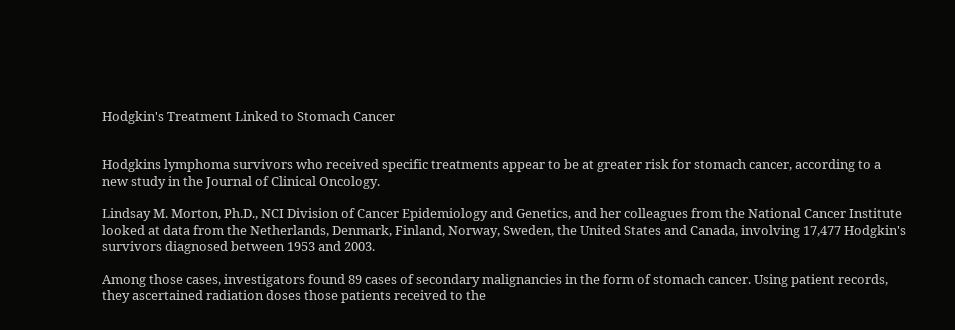Hodgkin's Treatment Linked to Stomach Cancer


Hodgkins lymphoma survivors who received specific treatments appear to be at greater risk for stomach cancer, according to a new study in the Journal of Clinical Oncology.

Lindsay M. Morton, Ph.D., NCI Division of Cancer Epidemiology and Genetics, and her colleagues from the National Cancer Institute looked at data from the Netherlands, Denmark, Finland, Norway, Sweden, the United States and Canada, involving 17,477 Hodgkin's survivors diagnosed between 1953 and 2003.

Among those cases, investigators found 89 cases of secondary malignancies in the form of stomach cancer. Using patient records, they ascertained radiation doses those patients received to the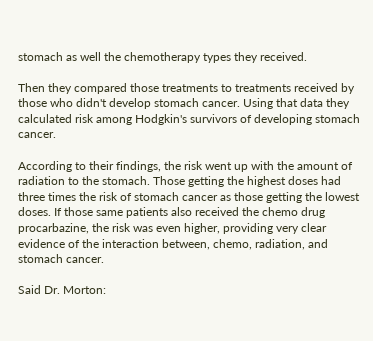stomach as well the chemotherapy types they received.

Then they compared those treatments to treatments received by those who didn't develop stomach cancer. Using that data they calculated risk among Hodgkin's survivors of developing stomach cancer.

According to their findings, the risk went up with the amount of radiation to the stomach. Those getting the highest doses had three times the risk of stomach cancer as those getting the lowest doses. If those same patients also received the chemo drug procarbazine, the risk was even higher, providing very clear evidence of the interaction between, chemo, radiation, and stomach cancer.

Said Dr. Morton: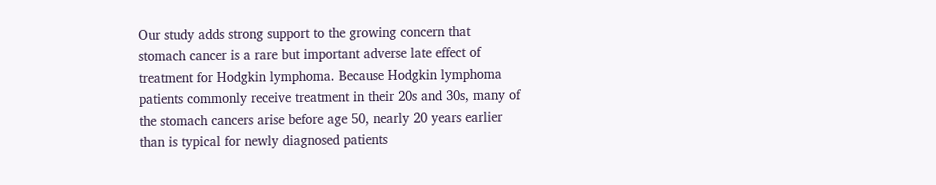Our study adds strong support to the growing concern that stomach cancer is a rare but important adverse late effect of treatment for Hodgkin lymphoma. Because Hodgkin lymphoma patients commonly receive treatment in their 20s and 30s, many of the stomach cancers arise before age 50, nearly 20 years earlier than is typical for newly diagnosed patients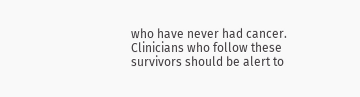who have never had cancer. Clinicians who follow these survivors should be alert to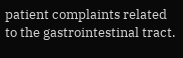patient complaints related to the gastrointestinal tract.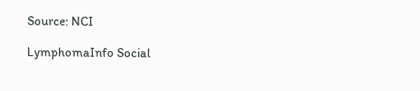Source: NCI

LymphomaInfo Social